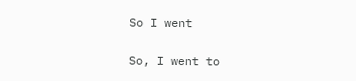So I went

So, I went to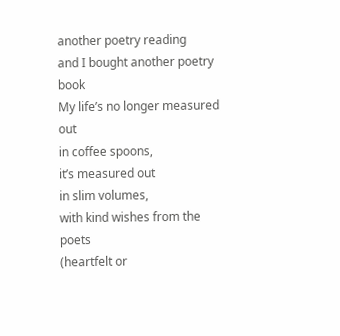another poetry reading
and I bought another poetry book
My life’s no longer measured out
in coffee spoons,
it’s measured out
in slim volumes,
with kind wishes from the poets
(heartfelt or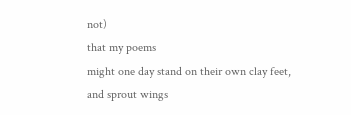not)
that my poems
might one day stand on their own clay feet,
and sprout wings